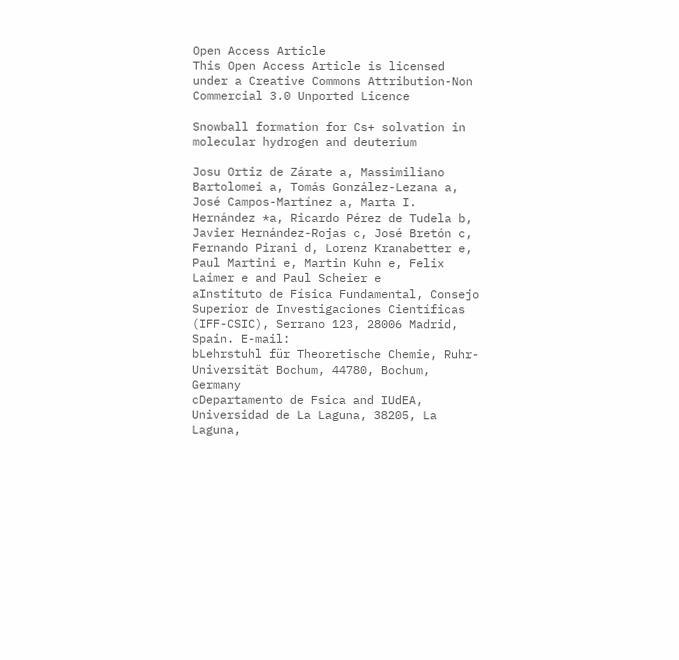Open Access Article
This Open Access Article is licensed under a Creative Commons Attribution-Non Commercial 3.0 Unported Licence

Snowball formation for Cs+ solvation in molecular hydrogen and deuterium

Josu Ortiz de Zárate a, Massimiliano Bartolomei a, Tomás González-Lezana a, José Campos-Martínez a, Marta I. Hernández *a, Ricardo Pérez de Tudela b, Javier Hernández-Rojas c, José Bretón c, Fernando Pirani d, Lorenz Kranabetter e, Paul Martini e, Martin Kuhn e, Felix Laimer e and Paul Scheier e
aInstituto de Física Fundamental, Consejo Superior de Investigaciones Científicas (IFF-CSIC), Serrano 123, 28006 Madrid, Spain. E-mail:
bLehrstuhl für Theoretische Chemie, Ruhr-Universität Bochum, 44780, Bochum, Germany
cDepartamento de Fsica and IUdEA, Universidad de La Laguna, 38205, La Laguna,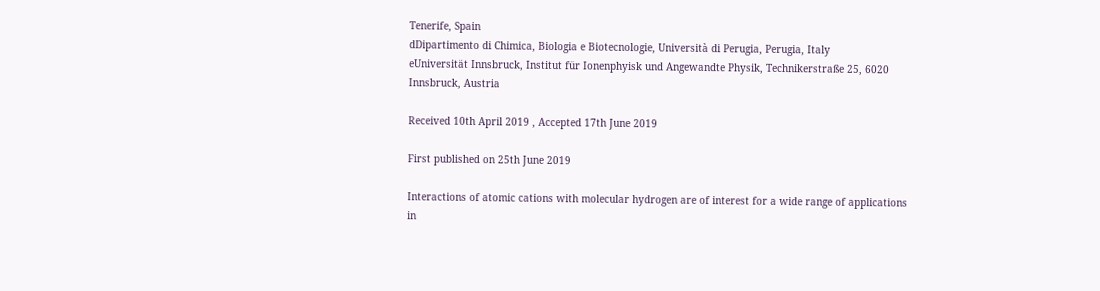Tenerife, Spain
dDipartimento di Chimica, Biologia e Biotecnologie, Università di Perugia, Perugia, Italy
eUniversität Innsbruck, Institut für Ionenphyisk und Angewandte Physik, Technikerstraße 25, 6020 Innsbruck, Austria

Received 10th April 2019 , Accepted 17th June 2019

First published on 25th June 2019

Interactions of atomic cations with molecular hydrogen are of interest for a wide range of applications in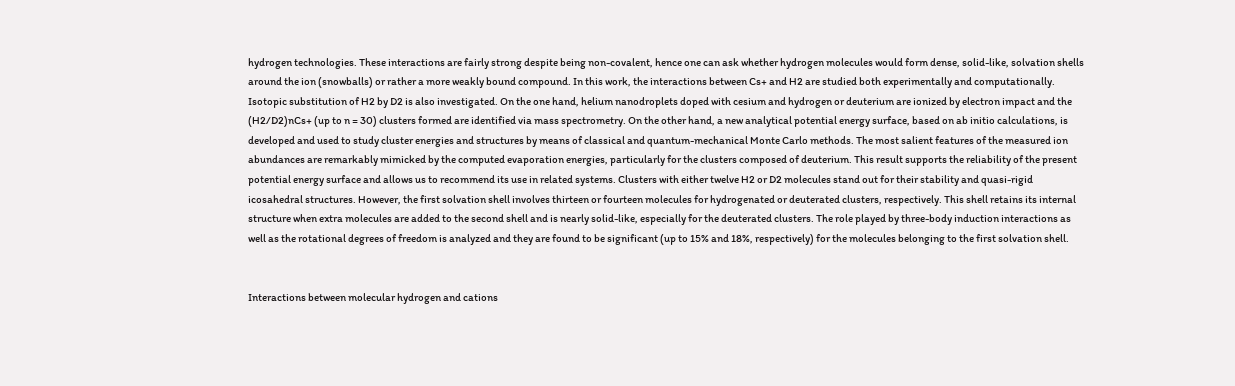hydrogen technologies. These interactions are fairly strong despite being non-covalent, hence one can ask whether hydrogen molecules would form dense, solid-like, solvation shells around the ion (snowballs) or rather a more weakly bound compound. In this work, the interactions between Cs+ and H2 are studied both experimentally and computationally. Isotopic substitution of H2 by D2 is also investigated. On the one hand, helium nanodroplets doped with cesium and hydrogen or deuterium are ionized by electron impact and the (H2/D2)nCs+ (up to n = 30) clusters formed are identified via mass spectrometry. On the other hand, a new analytical potential energy surface, based on ab initio calculations, is developed and used to study cluster energies and structures by means of classical and quantum-mechanical Monte Carlo methods. The most salient features of the measured ion abundances are remarkably mimicked by the computed evaporation energies, particularly for the clusters composed of deuterium. This result supports the reliability of the present potential energy surface and allows us to recommend its use in related systems. Clusters with either twelve H2 or D2 molecules stand out for their stability and quasi-rigid icosahedral structures. However, the first solvation shell involves thirteen or fourteen molecules for hydrogenated or deuterated clusters, respectively. This shell retains its internal structure when extra molecules are added to the second shell and is nearly solid-like, especially for the deuterated clusters. The role played by three-body induction interactions as well as the rotational degrees of freedom is analyzed and they are found to be significant (up to 15% and 18%, respectively) for the molecules belonging to the first solvation shell.


Interactions between molecular hydrogen and cations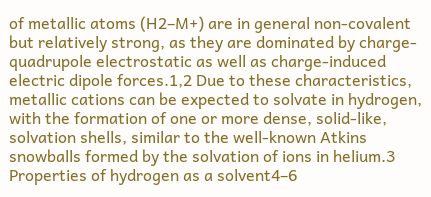of metallic atoms (H2–M+) are in general non-covalent but relatively strong, as they are dominated by charge-quadrupole electrostatic as well as charge-induced electric dipole forces.1,2 Due to these characteristics, metallic cations can be expected to solvate in hydrogen, with the formation of one or more dense, solid-like, solvation shells, similar to the well-known Atkins snowballs formed by the solvation of ions in helium.3 Properties of hydrogen as a solvent4–6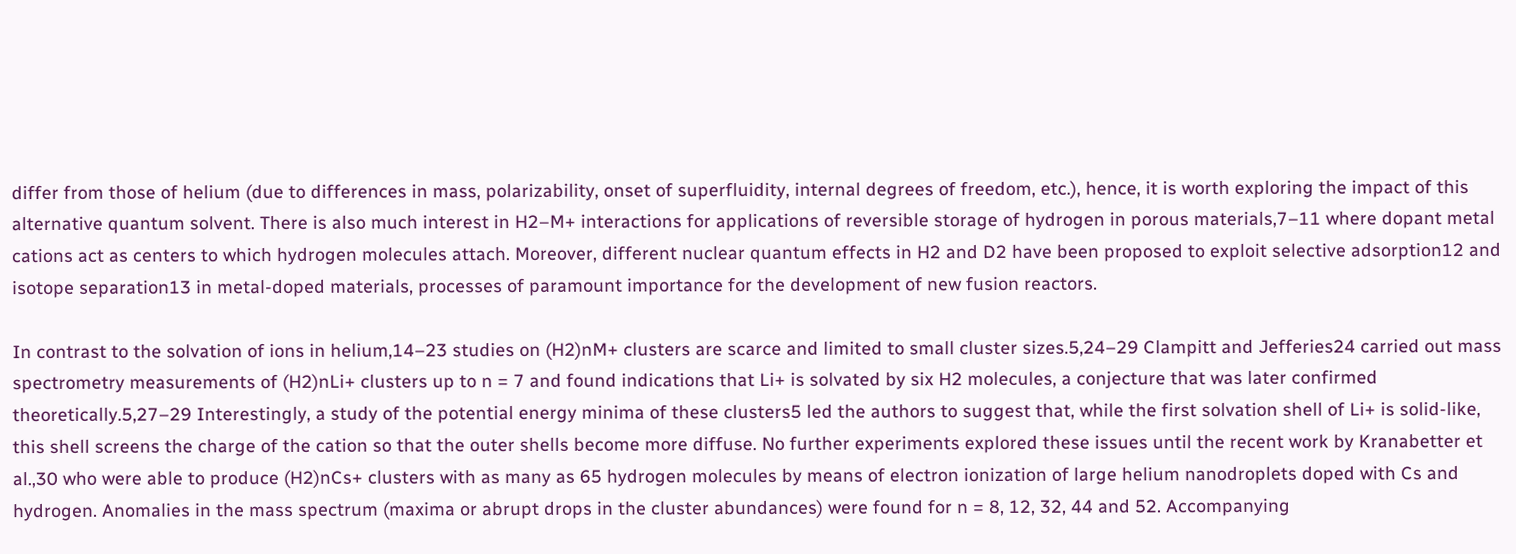differ from those of helium (due to differences in mass, polarizability, onset of superfluidity, internal degrees of freedom, etc.), hence, it is worth exploring the impact of this alternative quantum solvent. There is also much interest in H2–M+ interactions for applications of reversible storage of hydrogen in porous materials,7–11 where dopant metal cations act as centers to which hydrogen molecules attach. Moreover, different nuclear quantum effects in H2 and D2 have been proposed to exploit selective adsorption12 and isotope separation13 in metal-doped materials, processes of paramount importance for the development of new fusion reactors.

In contrast to the solvation of ions in helium,14–23 studies on (H2)nM+ clusters are scarce and limited to small cluster sizes.5,24–29 Clampitt and Jefferies24 carried out mass spectrometry measurements of (H2)nLi+ clusters up to n = 7 and found indications that Li+ is solvated by six H2 molecules, a conjecture that was later confirmed theoretically.5,27–29 Interestingly, a study of the potential energy minima of these clusters5 led the authors to suggest that, while the first solvation shell of Li+ is solid-like, this shell screens the charge of the cation so that the outer shells become more diffuse. No further experiments explored these issues until the recent work by Kranabetter et al.,30 who were able to produce (H2)nCs+ clusters with as many as 65 hydrogen molecules by means of electron ionization of large helium nanodroplets doped with Cs and hydrogen. Anomalies in the mass spectrum (maxima or abrupt drops in the cluster abundances) were found for n = 8, 12, 32, 44 and 52. Accompanying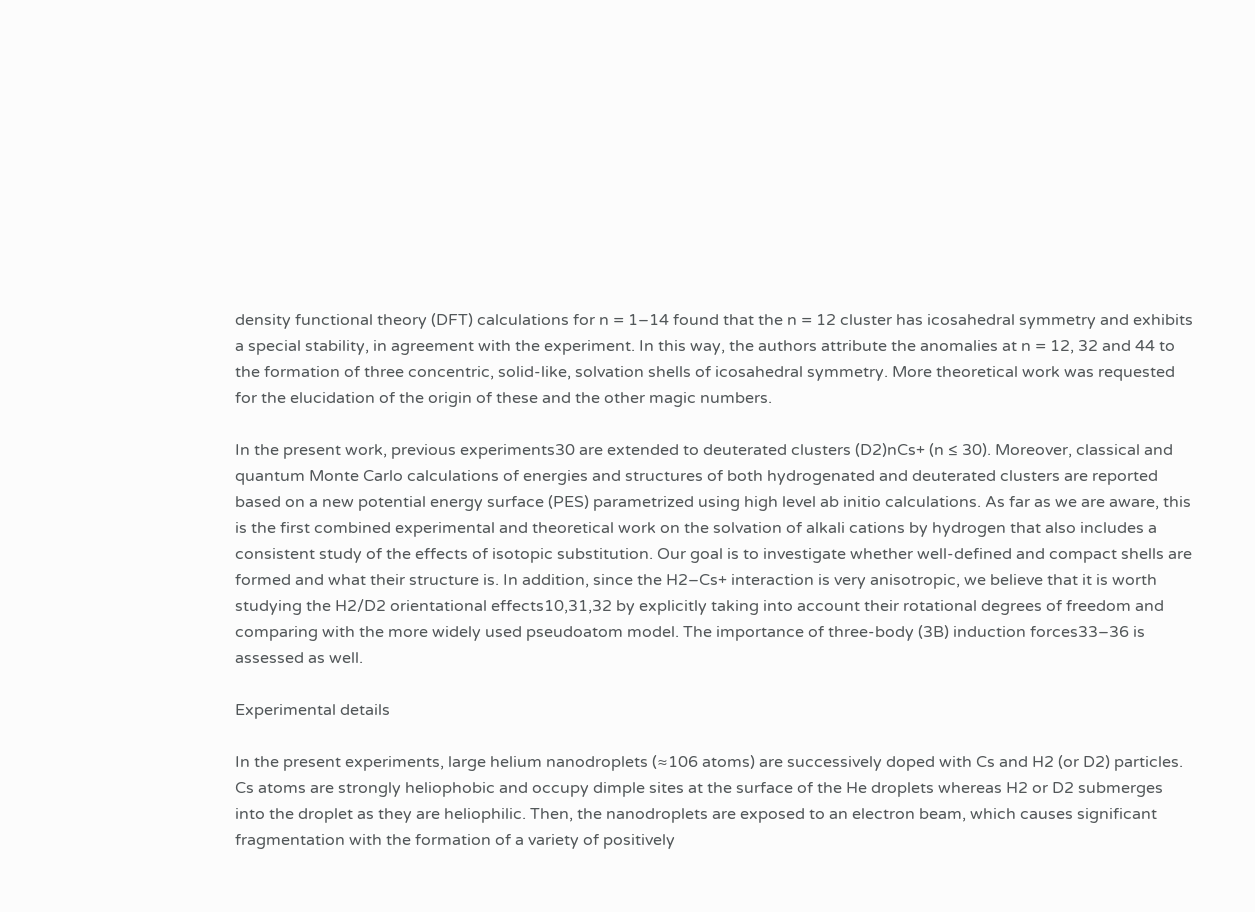density functional theory (DFT) calculations for n = 1–14 found that the n = 12 cluster has icosahedral symmetry and exhibits a special stability, in agreement with the experiment. In this way, the authors attribute the anomalies at n = 12, 32 and 44 to the formation of three concentric, solid-like, solvation shells of icosahedral symmetry. More theoretical work was requested for the elucidation of the origin of these and the other magic numbers.

In the present work, previous experiments30 are extended to deuterated clusters (D2)nCs+ (n ≤ 30). Moreover, classical and quantum Monte Carlo calculations of energies and structures of both hydrogenated and deuterated clusters are reported based on a new potential energy surface (PES) parametrized using high level ab initio calculations. As far as we are aware, this is the first combined experimental and theoretical work on the solvation of alkali cations by hydrogen that also includes a consistent study of the effects of isotopic substitution. Our goal is to investigate whether well-defined and compact shells are formed and what their structure is. In addition, since the H2–Cs+ interaction is very anisotropic, we believe that it is worth studying the H2/D2 orientational effects10,31,32 by explicitly taking into account their rotational degrees of freedom and comparing with the more widely used pseudoatom model. The importance of three-body (3B) induction forces33–36 is assessed as well.

Experimental details

In the present experiments, large helium nanodroplets (≈106 atoms) are successively doped with Cs and H2 (or D2) particles. Cs atoms are strongly heliophobic and occupy dimple sites at the surface of the He droplets whereas H2 or D2 submerges into the droplet as they are heliophilic. Then, the nanodroplets are exposed to an electron beam, which causes significant fragmentation with the formation of a variety of positively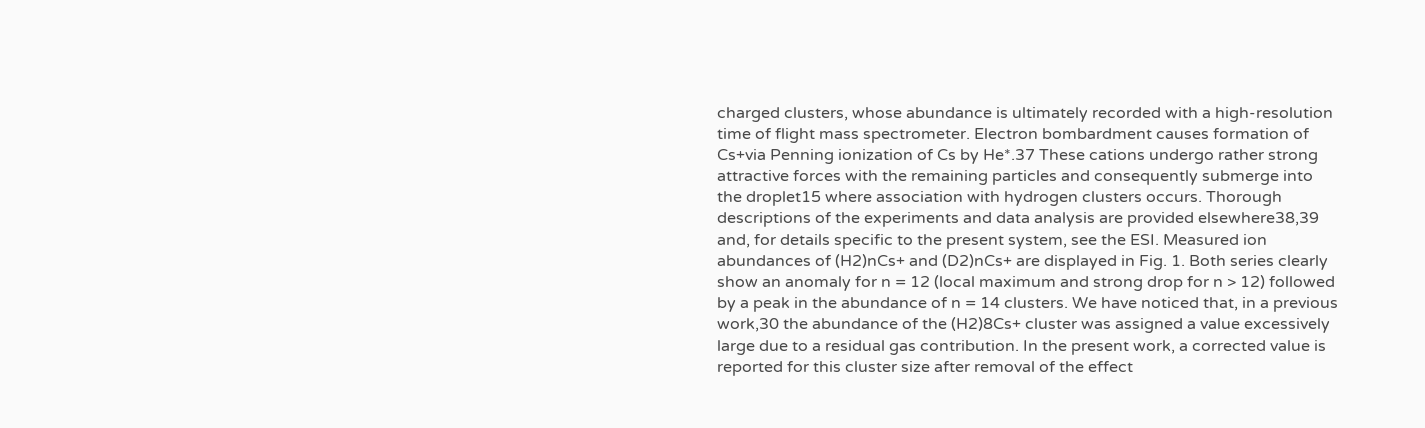charged clusters, whose abundance is ultimately recorded with a high-resolution time of flight mass spectrometer. Electron bombardment causes formation of Cs+via Penning ionization of Cs by He*.37 These cations undergo rather strong attractive forces with the remaining particles and consequently submerge into the droplet15 where association with hydrogen clusters occurs. Thorough descriptions of the experiments and data analysis are provided elsewhere38,39 and, for details specific to the present system, see the ESI. Measured ion abundances of (H2)nCs+ and (D2)nCs+ are displayed in Fig. 1. Both series clearly show an anomaly for n = 12 (local maximum and strong drop for n > 12) followed by a peak in the abundance of n = 14 clusters. We have noticed that, in a previous work,30 the abundance of the (H2)8Cs+ cluster was assigned a value excessively large due to a residual gas contribution. In the present work, a corrected value is reported for this cluster size after removal of the effect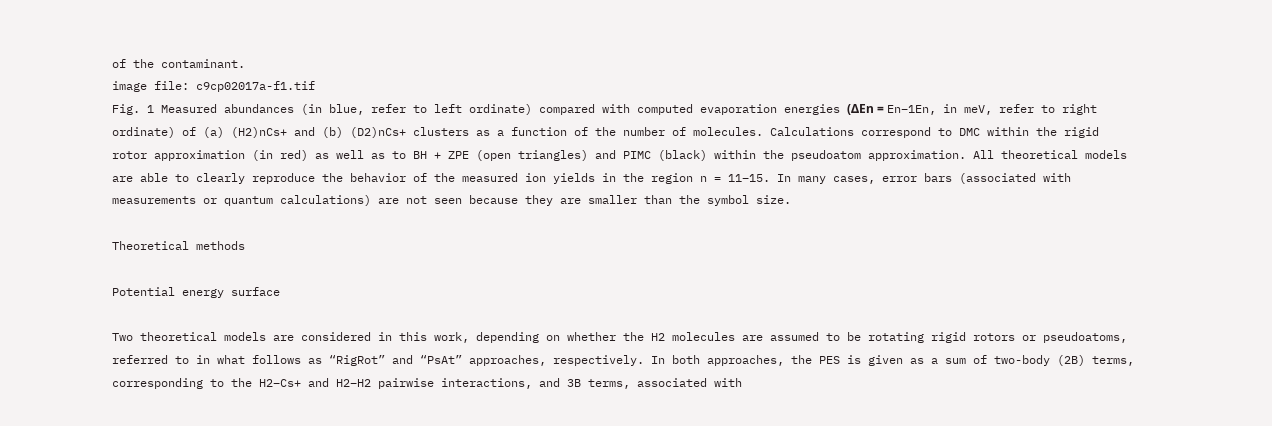of the contaminant.
image file: c9cp02017a-f1.tif
Fig. 1 Measured abundances (in blue, refer to left ordinate) compared with computed evaporation energies (ΔEn = En−1En, in meV, refer to right ordinate) of (a) (H2)nCs+ and (b) (D2)nCs+ clusters as a function of the number of molecules. Calculations correspond to DMC within the rigid rotor approximation (in red) as well as to BH + ZPE (open triangles) and PIMC (black) within the pseudoatom approximation. All theoretical models are able to clearly reproduce the behavior of the measured ion yields in the region n = 11–15. In many cases, error bars (associated with measurements or quantum calculations) are not seen because they are smaller than the symbol size.

Theoretical methods

Potential energy surface

Two theoretical models are considered in this work, depending on whether the H2 molecules are assumed to be rotating rigid rotors or pseudoatoms, referred to in what follows as “RigRot” and “PsAt” approaches, respectively. In both approaches, the PES is given as a sum of two-body (2B) terms, corresponding to the H2–Cs+ and H2–H2 pairwise interactions, and 3B terms, associated with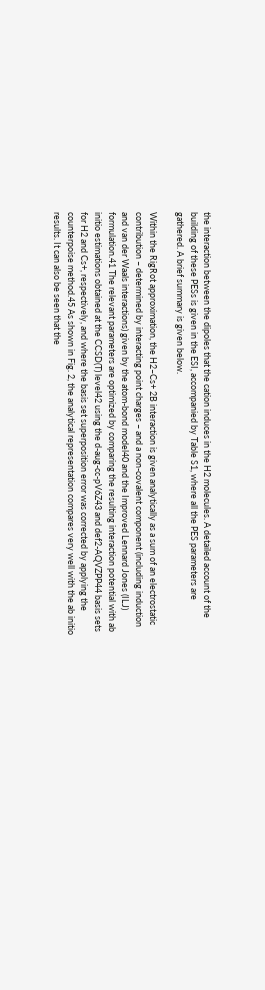the interaction between the dipoles that the cation induces in the H2 molecules. A detailed account of the building of these PESs is given in the ESI, accompanied by Table S1, where all the PES parameters are gathered. A brief summary is given below.

Within the RigRot approximation, the H2–Cs+ 2B interaction is given analytically as a sum of an electrostatic contribution – determined by interacting point charges – and a non-covalent component (including induction and van der Waals interactions) given by the atom-bond model40 and the Improved Lennard Jones (ILJ) formulation.41 The relevant parameters are optimized by comparing the resulting interaction potential with ab initio estimations obtained at the CCSD(T) level42 using the d-aug-cc-pV6Z43 and def2-AQVZPP44 basis sets for H2 and Cs+, respectively, and where the basis set superposition error was corrected by applying the counterpoise method.45 As shown in Fig. 2, the analytical representation compares very well with the ab initio results. It can also be seen that the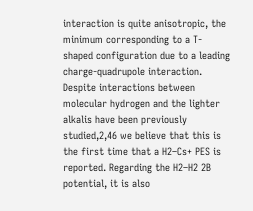interaction is quite anisotropic, the minimum corresponding to a T-shaped configuration due to a leading charge-quadrupole interaction. Despite interactions between molecular hydrogen and the lighter alkalis have been previously studied,2,46 we believe that this is the first time that a H2–Cs+ PES is reported. Regarding the H2–H2 2B potential, it is also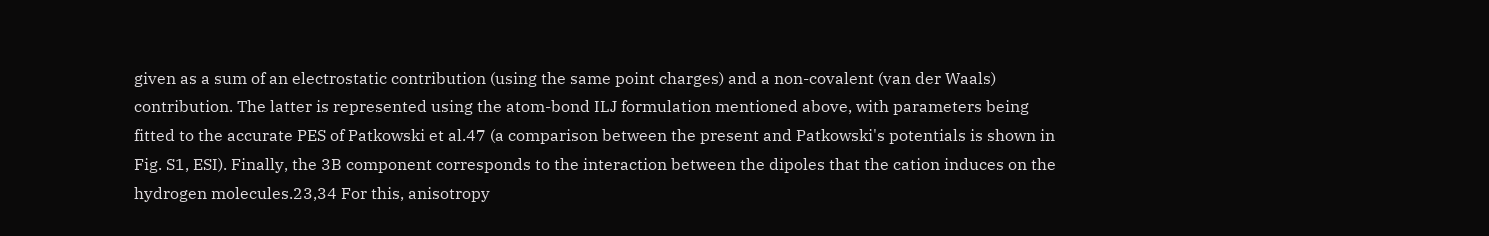given as a sum of an electrostatic contribution (using the same point charges) and a non-covalent (van der Waals) contribution. The latter is represented using the atom-bond ILJ formulation mentioned above, with parameters being fitted to the accurate PES of Patkowski et al.47 (a comparison between the present and Patkowski's potentials is shown in Fig. S1, ESI). Finally, the 3B component corresponds to the interaction between the dipoles that the cation induces on the hydrogen molecules.23,34 For this, anisotropy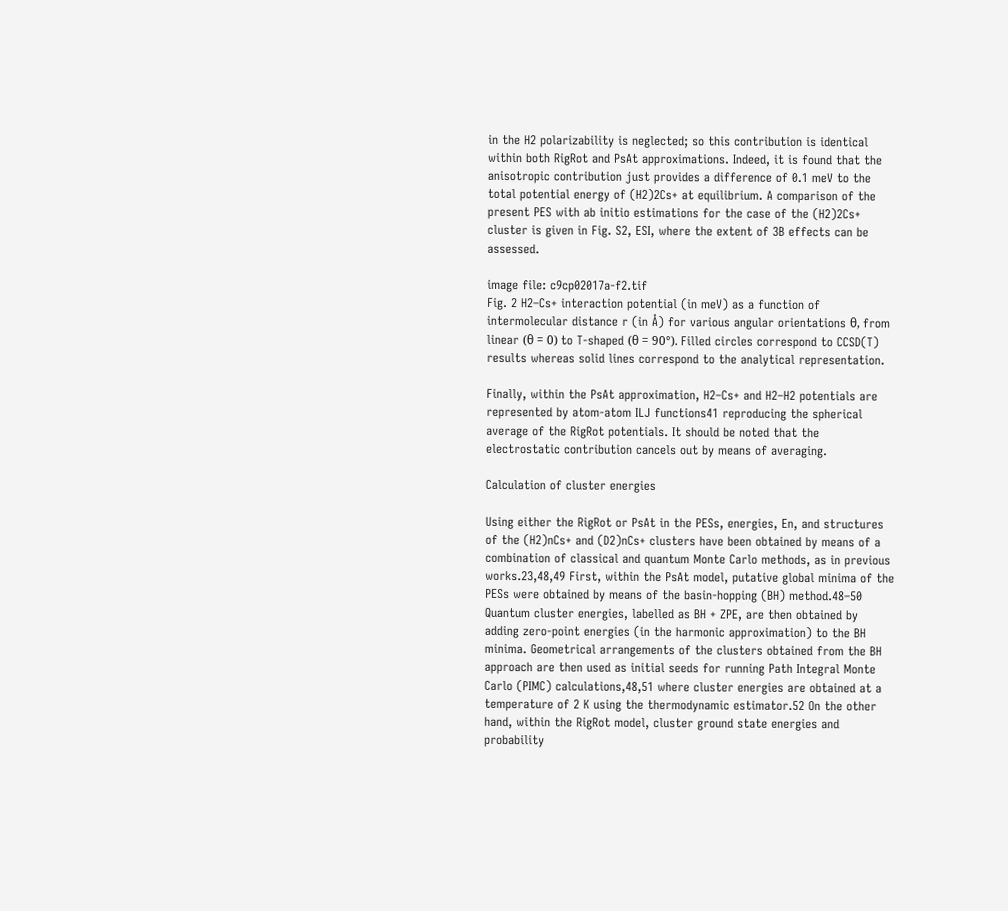in the H2 polarizability is neglected; so this contribution is identical within both RigRot and PsAt approximations. Indeed, it is found that the anisotropic contribution just provides a difference of 0.1 meV to the total potential energy of (H2)2Cs+ at equilibrium. A comparison of the present PES with ab initio estimations for the case of the (H2)2Cs+ cluster is given in Fig. S2, ESI, where the extent of 3B effects can be assessed.

image file: c9cp02017a-f2.tif
Fig. 2 H2–Cs+ interaction potential (in meV) as a function of intermolecular distance r (in Å) for various angular orientations θ, from linear (θ = 0) to T-shaped (θ = 90°). Filled circles correspond to CCSD(T) results whereas solid lines correspond to the analytical representation.

Finally, within the PsAt approximation, H2–Cs+ and H2–H2 potentials are represented by atom-atom ILJ functions41 reproducing the spherical average of the RigRot potentials. It should be noted that the electrostatic contribution cancels out by means of averaging.

Calculation of cluster energies

Using either the RigRot or PsAt in the PESs, energies, En, and structures of the (H2)nCs+ and (D2)nCs+ clusters have been obtained by means of a combination of classical and quantum Monte Carlo methods, as in previous works.23,48,49 First, within the PsAt model, putative global minima of the PESs were obtained by means of the basin-hopping (BH) method.48–50 Quantum cluster energies, labelled as BH + ZPE, are then obtained by adding zero-point energies (in the harmonic approximation) to the BH minima. Geometrical arrangements of the clusters obtained from the BH approach are then used as initial seeds for running Path Integral Monte Carlo (PIMC) calculations,48,51 where cluster energies are obtained at a temperature of 2 K using the thermodynamic estimator.52 On the other hand, within the RigRot model, cluster ground state energies and probability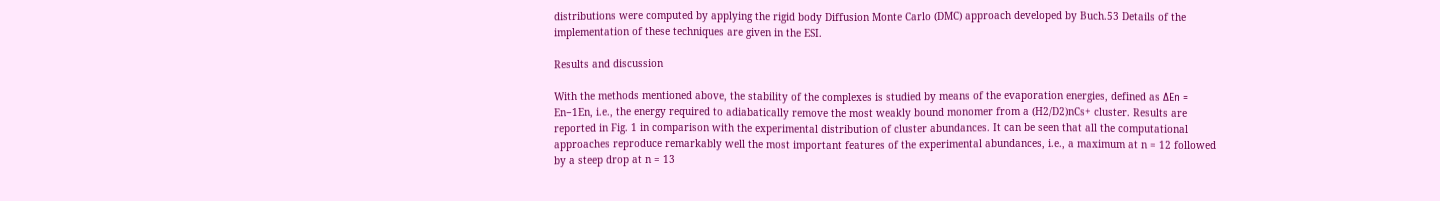distributions were computed by applying the rigid body Diffusion Monte Carlo (DMC) approach developed by Buch.53 Details of the implementation of these techniques are given in the ESI.

Results and discussion

With the methods mentioned above, the stability of the complexes is studied by means of the evaporation energies, defined as ΔEn = En−1En, i.e., the energy required to adiabatically remove the most weakly bound monomer from a (H2/D2)nCs+ cluster. Results are reported in Fig. 1 in comparison with the experimental distribution of cluster abundances. It can be seen that all the computational approaches reproduce remarkably well the most important features of the experimental abundances, i.e., a maximum at n = 12 followed by a steep drop at n = 13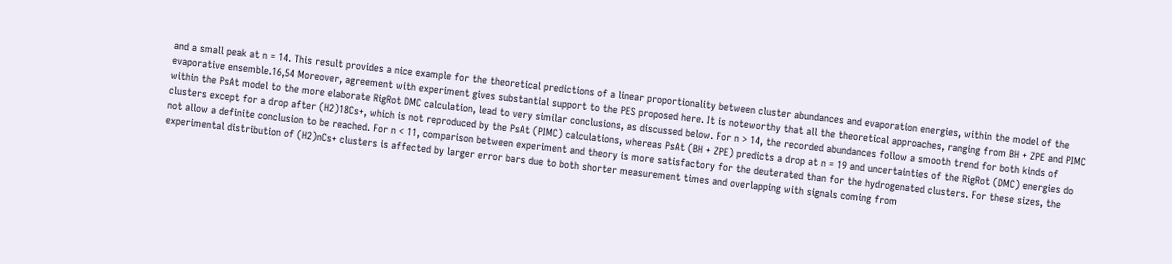and a small peak at n = 14. This result provides a nice example for the theoretical predictions of a linear proportionality between cluster abundances and evaporation energies, within the model of the evaporative ensemble.16,54 Moreover, agreement with experiment gives substantial support to the PES proposed here. It is noteworthy that all the theoretical approaches, ranging from BH + ZPE and PIMC within the PsAt model to the more elaborate RigRot DMC calculation, lead to very similar conclusions, as discussed below. For n > 14, the recorded abundances follow a smooth trend for both kinds of clusters except for a drop after (H2)18Cs+, which is not reproduced by the PsAt (PIMC) calculations, whereas PsAt (BH + ZPE) predicts a drop at n = 19 and uncertainties of the RigRot (DMC) energies do not allow a definite conclusion to be reached. For n < 11, comparison between experiment and theory is more satisfactory for the deuterated than for the hydrogenated clusters. For these sizes, the experimental distribution of (H2)nCs+ clusters is affected by larger error bars due to both shorter measurement times and overlapping with signals coming from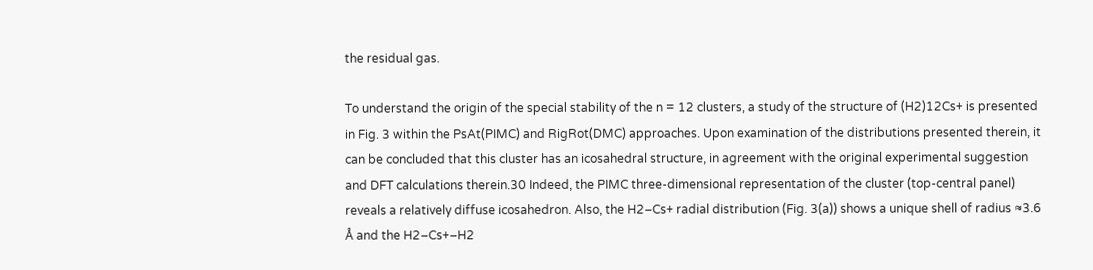the residual gas.

To understand the origin of the special stability of the n = 12 clusters, a study of the structure of (H2)12Cs+ is presented in Fig. 3 within the PsAt(PIMC) and RigRot(DMC) approaches. Upon examination of the distributions presented therein, it can be concluded that this cluster has an icosahedral structure, in agreement with the original experimental suggestion and DFT calculations therein.30 Indeed, the PIMC three-dimensional representation of the cluster (top-central panel) reveals a relatively diffuse icosahedron. Also, the H2–Cs+ radial distribution (Fig. 3(a)) shows a unique shell of radius ≈3.6 Å and the H2–Cs+–H2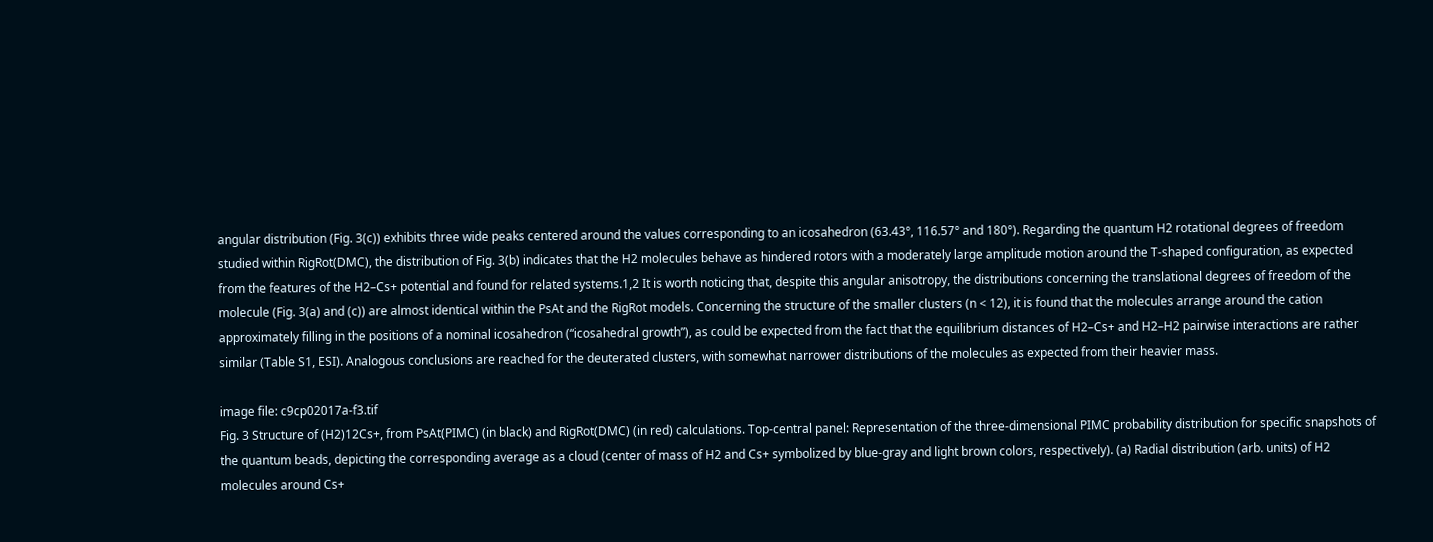angular distribution (Fig. 3(c)) exhibits three wide peaks centered around the values corresponding to an icosahedron (63.43°, 116.57° and 180°). Regarding the quantum H2 rotational degrees of freedom studied within RigRot(DMC), the distribution of Fig. 3(b) indicates that the H2 molecules behave as hindered rotors with a moderately large amplitude motion around the T-shaped configuration, as expected from the features of the H2–Cs+ potential and found for related systems.1,2 It is worth noticing that, despite this angular anisotropy, the distributions concerning the translational degrees of freedom of the molecule (Fig. 3(a) and (c)) are almost identical within the PsAt and the RigRot models. Concerning the structure of the smaller clusters (n < 12), it is found that the molecules arrange around the cation approximately filling in the positions of a nominal icosahedron (“icosahedral growth”), as could be expected from the fact that the equilibrium distances of H2–Cs+ and H2–H2 pairwise interactions are rather similar (Table S1, ESI). Analogous conclusions are reached for the deuterated clusters, with somewhat narrower distributions of the molecules as expected from their heavier mass.

image file: c9cp02017a-f3.tif
Fig. 3 Structure of (H2)12Cs+, from PsAt(PIMC) (in black) and RigRot(DMC) (in red) calculations. Top-central panel: Representation of the three-dimensional PIMC probability distribution for specific snapshots of the quantum beads, depicting the corresponding average as a cloud (center of mass of H2 and Cs+ symbolized by blue-gray and light brown colors, respectively). (a) Radial distribution (arb. units) of H2 molecules around Cs+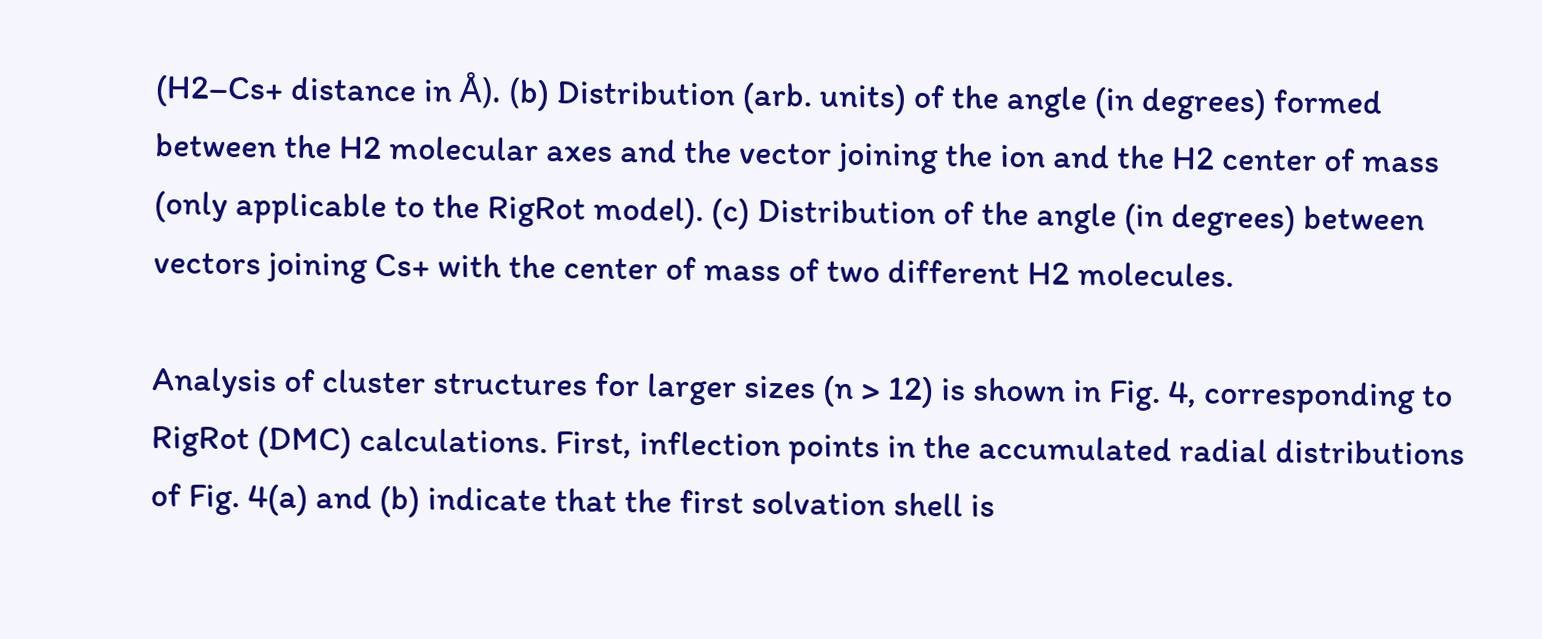(H2–Cs+ distance in Å). (b) Distribution (arb. units) of the angle (in degrees) formed between the H2 molecular axes and the vector joining the ion and the H2 center of mass (only applicable to the RigRot model). (c) Distribution of the angle (in degrees) between vectors joining Cs+ with the center of mass of two different H2 molecules.

Analysis of cluster structures for larger sizes (n > 12) is shown in Fig. 4, corresponding to RigRot (DMC) calculations. First, inflection points in the accumulated radial distributions of Fig. 4(a) and (b) indicate that the first solvation shell is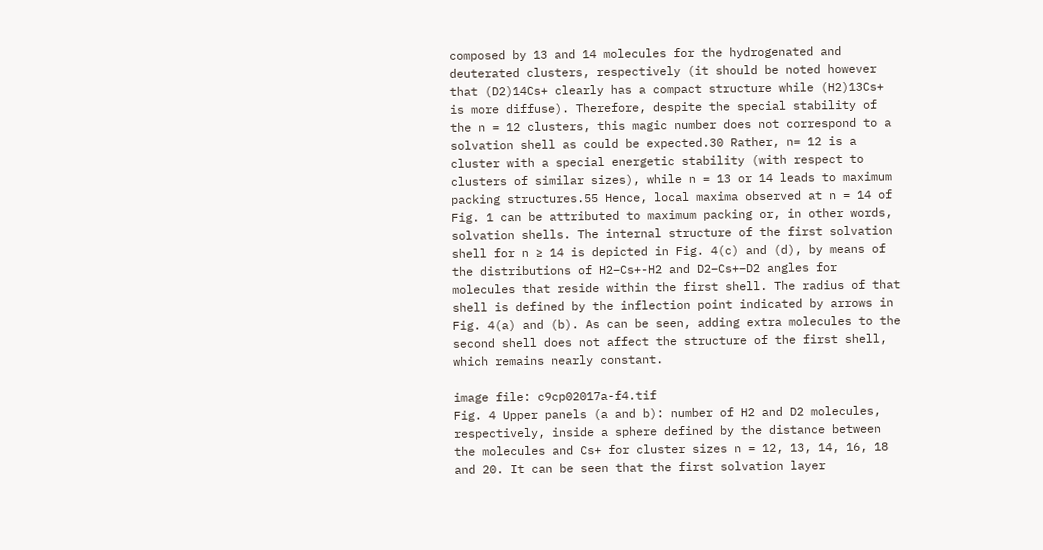composed by 13 and 14 molecules for the hydrogenated and deuterated clusters, respectively (it should be noted however that (D2)14Cs+ clearly has a compact structure while (H2)13Cs+ is more diffuse). Therefore, despite the special stability of the n = 12 clusters, this magic number does not correspond to a solvation shell as could be expected.30 Rather, n= 12 is a cluster with a special energetic stability (with respect to clusters of similar sizes), while n = 13 or 14 leads to maximum packing structures.55 Hence, local maxima observed at n = 14 of Fig. 1 can be attributed to maximum packing or, in other words, solvation shells. The internal structure of the first solvation shell for n ≥ 14 is depicted in Fig. 4(c) and (d), by means of the distributions of H2–Cs+-H2 and D2–Cs+–D2 angles for molecules that reside within the first shell. The radius of that shell is defined by the inflection point indicated by arrows in Fig. 4(a) and (b). As can be seen, adding extra molecules to the second shell does not affect the structure of the first shell, which remains nearly constant.

image file: c9cp02017a-f4.tif
Fig. 4 Upper panels (a and b): number of H2 and D2 molecules, respectively, inside a sphere defined by the distance between the molecules and Cs+ for cluster sizes n = 12, 13, 14, 16, 18 and 20. It can be seen that the first solvation layer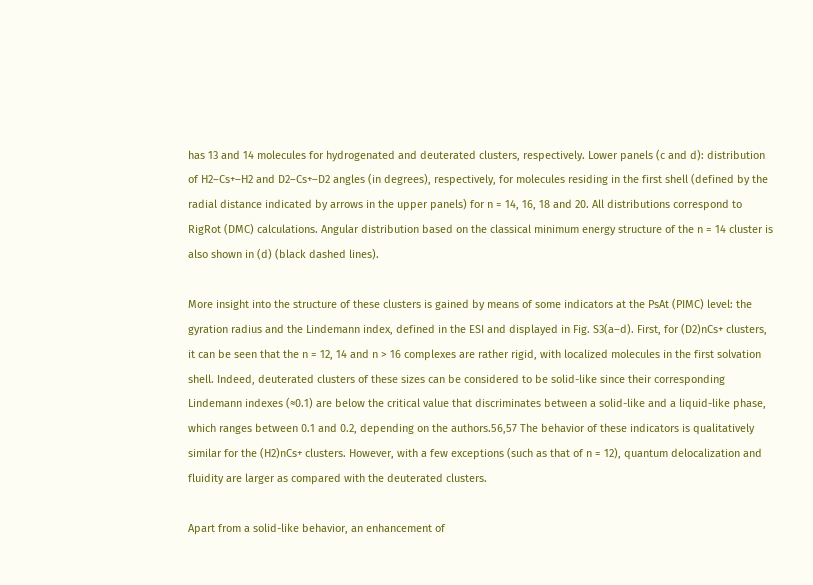has 13 and 14 molecules for hydrogenated and deuterated clusters, respectively. Lower panels (c and d): distribution of H2–Cs+–H2 and D2–Cs+–D2 angles (in degrees), respectively, for molecules residing in the first shell (defined by the radial distance indicated by arrows in the upper panels) for n = 14, 16, 18 and 20. All distributions correspond to RigRot (DMC) calculations. Angular distribution based on the classical minimum energy structure of the n = 14 cluster is also shown in (d) (black dashed lines).

More insight into the structure of these clusters is gained by means of some indicators at the PsAt (PIMC) level: the gyration radius and the Lindemann index, defined in the ESI and displayed in Fig. S3(a–d). First, for (D2)nCs+ clusters, it can be seen that the n = 12, 14 and n > 16 complexes are rather rigid, with localized molecules in the first solvation shell. Indeed, deuterated clusters of these sizes can be considered to be solid-like since their corresponding Lindemann indexes (≈0.1) are below the critical value that discriminates between a solid-like and a liquid-like phase, which ranges between 0.1 and 0.2, depending on the authors.56,57 The behavior of these indicators is qualitatively similar for the (H2)nCs+ clusters. However, with a few exceptions (such as that of n = 12), quantum delocalization and fluidity are larger as compared with the deuterated clusters.

Apart from a solid-like behavior, an enhancement of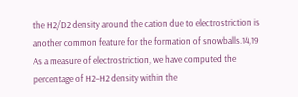the H2/D2 density around the cation due to electrostriction is another common feature for the formation of snowballs.14,19 As a measure of electrostriction, we have computed the percentage of H2–H2 density within the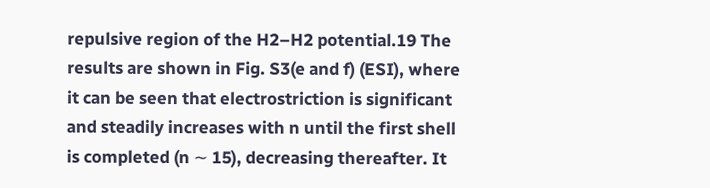repulsive region of the H2–H2 potential.19 The results are shown in Fig. S3(e and f) (ESI), where it can be seen that electrostriction is significant and steadily increases with n until the first shell is completed (n ∼ 15), decreasing thereafter. It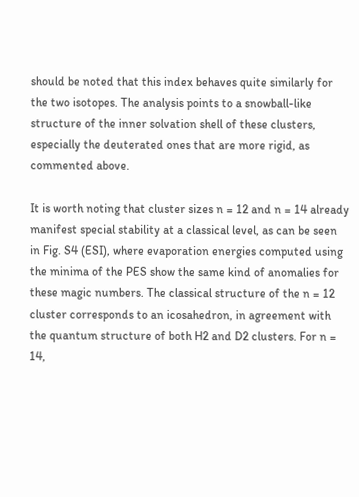should be noted that this index behaves quite similarly for the two isotopes. The analysis points to a snowball-like structure of the inner solvation shell of these clusters, especially the deuterated ones that are more rigid, as commented above.

It is worth noting that cluster sizes n = 12 and n = 14 already manifest special stability at a classical level, as can be seen in Fig. S4 (ESI), where evaporation energies computed using the minima of the PES show the same kind of anomalies for these magic numbers. The classical structure of the n = 12 cluster corresponds to an icosahedron, in agreement with the quantum structure of both H2 and D2 clusters. For n = 14,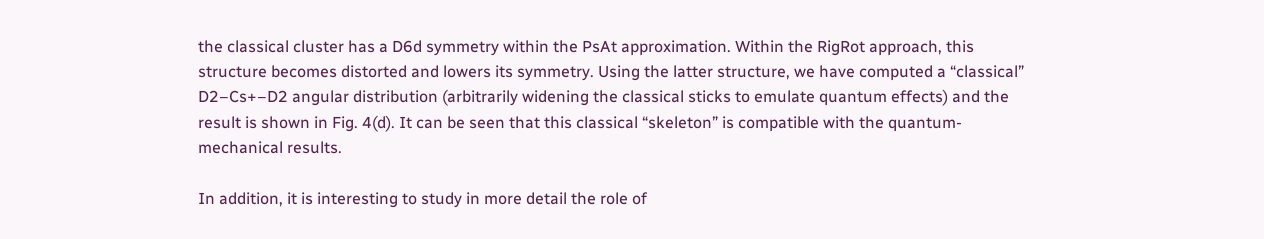the classical cluster has a D6d symmetry within the PsAt approximation. Within the RigRot approach, this structure becomes distorted and lowers its symmetry. Using the latter structure, we have computed a “classical” D2–Cs+–D2 angular distribution (arbitrarily widening the classical sticks to emulate quantum effects) and the result is shown in Fig. 4(d). It can be seen that this classical “skeleton” is compatible with the quantum-mechanical results.

In addition, it is interesting to study in more detail the role of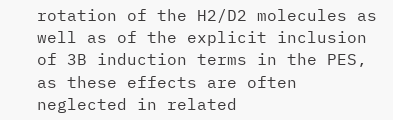rotation of the H2/D2 molecules as well as of the explicit inclusion of 3B induction terms in the PES, as these effects are often neglected in related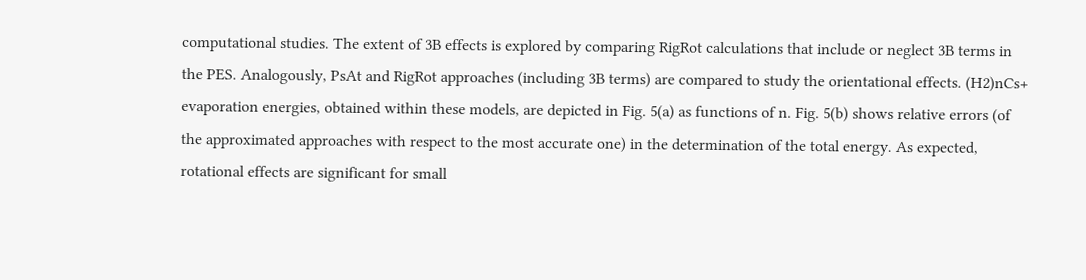computational studies. The extent of 3B effects is explored by comparing RigRot calculations that include or neglect 3B terms in the PES. Analogously, PsAt and RigRot approaches (including 3B terms) are compared to study the orientational effects. (H2)nCs+ evaporation energies, obtained within these models, are depicted in Fig. 5(a) as functions of n. Fig. 5(b) shows relative errors (of the approximated approaches with respect to the most accurate one) in the determination of the total energy. As expected, rotational effects are significant for small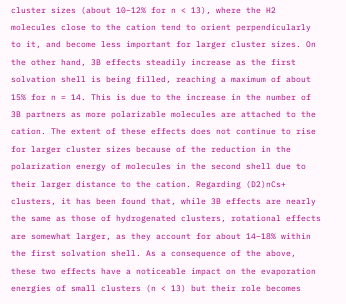cluster sizes (about 10–12% for n < 13), where the H2 molecules close to the cation tend to orient perpendicularly to it, and become less important for larger cluster sizes. On the other hand, 3B effects steadily increase as the first solvation shell is being filled, reaching a maximum of about 15% for n = 14. This is due to the increase in the number of 3B partners as more polarizable molecules are attached to the cation. The extent of these effects does not continue to rise for larger cluster sizes because of the reduction in the polarization energy of molecules in the second shell due to their larger distance to the cation. Regarding (D2)nCs+ clusters, it has been found that, while 3B effects are nearly the same as those of hydrogenated clusters, rotational effects are somewhat larger, as they account for about 14–18% within the first solvation shell. As a consequence of the above, these two effects have a noticeable impact on the evaporation energies of small clusters (n < 13) but their role becomes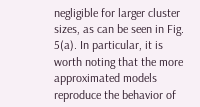negligible for larger cluster sizes, as can be seen in Fig. 5(a). In particular, it is worth noting that the more approximated models reproduce the behavior of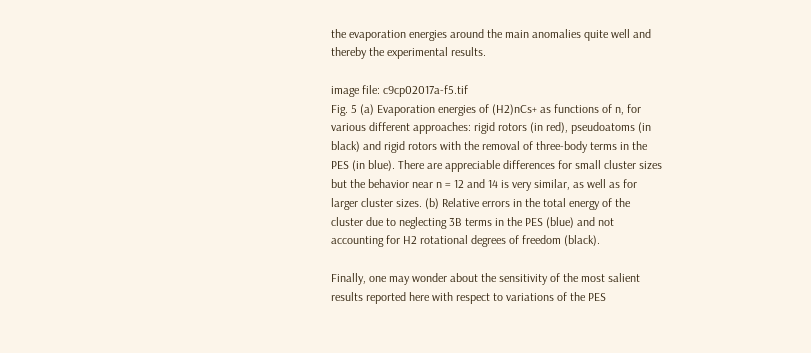the evaporation energies around the main anomalies quite well and thereby the experimental results.

image file: c9cp02017a-f5.tif
Fig. 5 (a) Evaporation energies of (H2)nCs+ as functions of n, for various different approaches: rigid rotors (in red), pseudoatoms (in black) and rigid rotors with the removal of three-body terms in the PES (in blue). There are appreciable differences for small cluster sizes but the behavior near n = 12 and 14 is very similar, as well as for larger cluster sizes. (b) Relative errors in the total energy of the cluster due to neglecting 3B terms in the PES (blue) and not accounting for H2 rotational degrees of freedom (black).

Finally, one may wonder about the sensitivity of the most salient results reported here with respect to variations of the PES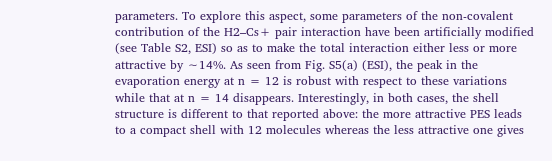parameters. To explore this aspect, some parameters of the non-covalent contribution of the H2–Cs+ pair interaction have been artificially modified (see Table S2, ESI) so as to make the total interaction either less or more attractive by ∼14%. As seen from Fig. S5(a) (ESI), the peak in the evaporation energy at n = 12 is robust with respect to these variations while that at n = 14 disappears. Interestingly, in both cases, the shell structure is different to that reported above: the more attractive PES leads to a compact shell with 12 molecules whereas the less attractive one gives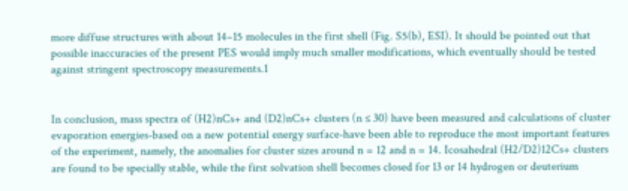more diffuse structures with about 14–15 molecules in the first shell (Fig. S5(b), ESI). It should be pointed out that possible inaccuracies of the present PES would imply much smaller modifications, which eventually should be tested against stringent spectroscopy measurements.1


In conclusion, mass spectra of (H2)nCs+ and (D2)nCs+ clusters (n ≤ 30) have been measured and calculations of cluster evaporation energies-based on a new potential energy surface-have been able to reproduce the most important features of the experiment, namely, the anomalies for cluster sizes around n = 12 and n = 14. Icosahedral (H2/D2)12Cs+ clusters are found to be specially stable, while the first solvation shell becomes closed for 13 or 14 hydrogen or deuterium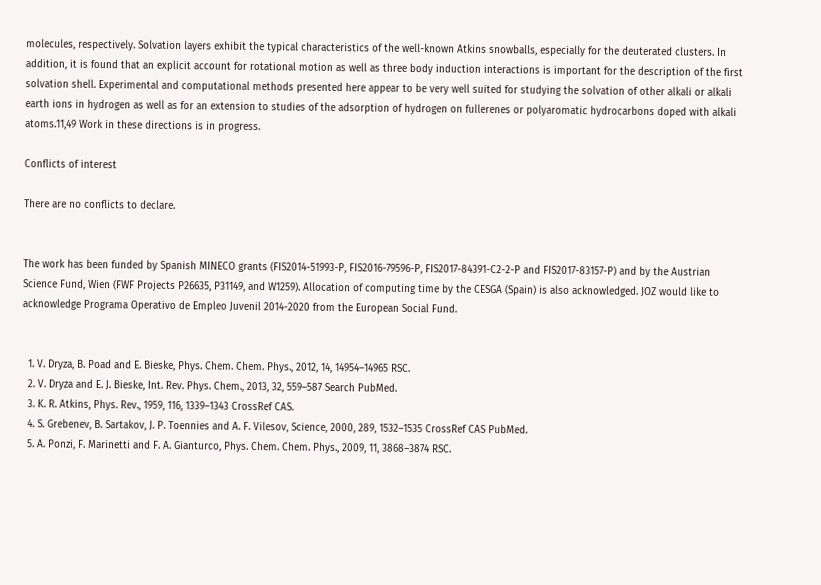molecules, respectively. Solvation layers exhibit the typical characteristics of the well-known Atkins snowballs, especially for the deuterated clusters. In addition, it is found that an explicit account for rotational motion as well as three body induction interactions is important for the description of the first solvation shell. Experimental and computational methods presented here appear to be very well suited for studying the solvation of other alkali or alkali earth ions in hydrogen as well as for an extension to studies of the adsorption of hydrogen on fullerenes or polyaromatic hydrocarbons doped with alkali atoms.11,49 Work in these directions is in progress.

Conflicts of interest

There are no conflicts to declare.


The work has been funded by Spanish MINECO grants (FIS2014-51993-P, FIS2016-79596-P, FIS2017-84391-C2-2-P and FIS2017-83157-P) and by the Austrian Science Fund, Wien (FWF Projects P26635, P31149, and W1259). Allocation of computing time by the CESGA (Spain) is also acknowledged. JOZ would like to acknowledge Programa Operativo de Empleo Juvenil 2014-2020 from the European Social Fund.


  1. V. Dryza, B. Poad and E. Bieske, Phys. Chem. Chem. Phys., 2012, 14, 14954–14965 RSC.
  2. V. Dryza and E. J. Bieske, Int. Rev. Phys. Chem., 2013, 32, 559–587 Search PubMed.
  3. K. R. Atkins, Phys. Rev., 1959, 116, 1339–1343 CrossRef CAS.
  4. S. Grebenev, B. Sartakov, J. P. Toennies and A. F. Vilesov, Science, 2000, 289, 1532–1535 CrossRef CAS PubMed.
  5. A. Ponzi, F. Marinetti and F. A. Gianturco, Phys. Chem. Chem. Phys., 2009, 11, 3868–3874 RSC.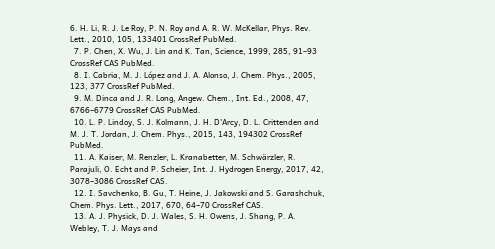6. H. Li, R. J. Le Roy, P. N. Roy and A. R. W. McKellar, Phys. Rev. Lett., 2010, 105, 133401 CrossRef PubMed.
  7. P. Chen, X. Wu, J. Lin and K. Tan, Science, 1999, 285, 91–93 CrossRef CAS PubMed.
  8. I. Cabria, M. J. López and J. A. Alonso, J. Chem. Phys., 2005, 123, 377 CrossRef PubMed.
  9. M. Dinca and J. R. Long, Angew. Chem., Int. Ed., 2008, 47, 6766–6779 CrossRef CAS PubMed.
  10. L. P. Lindoy, S. J. Kolmann, J. H. D'Arcy, D. L. Crittenden and M. J. T. Jordan, J. Chem. Phys., 2015, 143, 194302 CrossRef PubMed.
  11. A. Kaiser, M. Renzler, L. Kranabetter, M. Schwärzler, R. Parajuli, O. Echt and P. Scheier, Int. J. Hydrogen Energy, 2017, 42, 3078–3086 CrossRef CAS.
  12. I. Savchenko, B. Gu, T. Heine, J. Jakowski and S. Garashchuk, Chem. Phys. Lett., 2017, 670, 64–70 CrossRef CAS.
  13. A. J. Physick, D. J. Wales, S. H. Owens, J. Shang, P. A. Webley, T. J. Mays and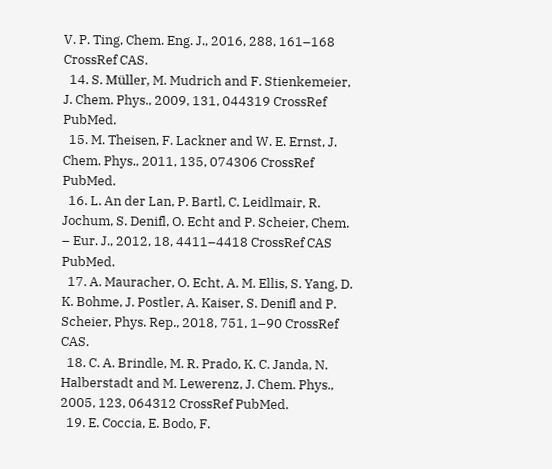V. P. Ting, Chem. Eng. J., 2016, 288, 161–168 CrossRef CAS.
  14. S. Müller, M. Mudrich and F. Stienkemeier, J. Chem. Phys., 2009, 131, 044319 CrossRef PubMed.
  15. M. Theisen, F. Lackner and W. E. Ernst, J. Chem. Phys., 2011, 135, 074306 CrossRef PubMed.
  16. L. An der Lan, P. Bartl, C. Leidlmair, R. Jochum, S. Denifl, O. Echt and P. Scheier, Chem. – Eur. J., 2012, 18, 4411–4418 CrossRef CAS PubMed.
  17. A. Mauracher, O. Echt, A. M. Ellis, S. Yang, D. K. Bohme, J. Postler, A. Kaiser, S. Denifl and P. Scheier, Phys. Rep., 2018, 751, 1–90 CrossRef CAS.
  18. C. A. Brindle, M. R. Prado, K. C. Janda, N. Halberstadt and M. Lewerenz, J. Chem. Phys., 2005, 123, 064312 CrossRef PubMed.
  19. E. Coccia, E. Bodo, F.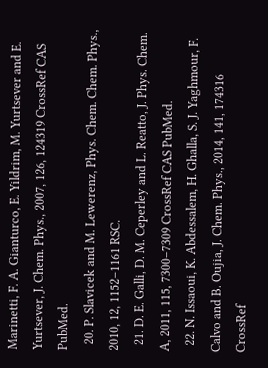Marinetti, F. A. Gianturco, E. Yildrim, M. Yurtsever and E. Yurtsever, J. Chem. Phys., 2007, 126, 124319 CrossRef CAS PubMed.
  20. P. Slavicek and M. Lewerenz, Phys. Chem. Chem. Phys., 2010, 12, 1152–1161 RSC.
  21. D. E. Galli, D. M. Ceperley and L. Reatto, J. Phys. Chem. A, 2011, 115, 7300–7309 CrossRef CAS PubMed.
  22. N. Issaoui, K. Abdessalem, H. Ghalla, S. J. Yaghmour, F. Calvo and B. Oujia, J. Chem. Phys., 2014, 141, 174316 CrossRef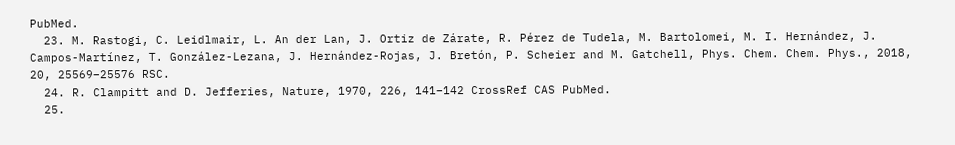PubMed.
  23. M. Rastogi, C. Leidlmair, L. An der Lan, J. Ortiz de Zárate, R. Pérez de Tudela, M. Bartolomei, M. I. Hernández, J. Campos-Martínez, T. González-Lezana, J. Hernández-Rojas, J. Bretón, P. Scheier and M. Gatchell, Phys. Chem. Chem. Phys., 2018, 20, 25569–25576 RSC.
  24. R. Clampitt and D. Jefferies, Nature, 1970, 226, 141–142 CrossRef CAS PubMed.
  25.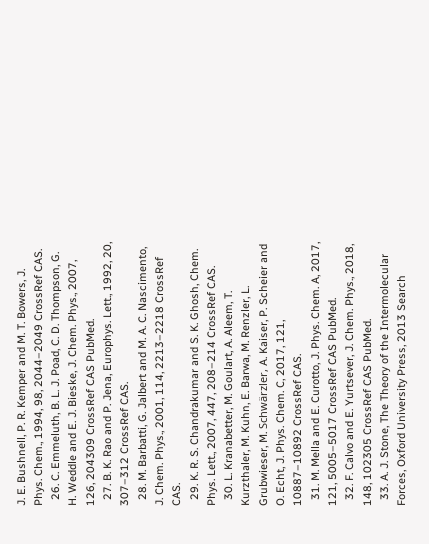J. E. Bushnell, P. R. Kemper and M. T. Bowers, J. Phys. Chem., 1994, 98, 2044–2049 CrossRef CAS.
  26. C. Emmeluth, B. L. J. Poad, C. D. Thompson, G. H. Weddle and E. J. Bieske, J. Chem. Phys., 2007, 126, 204309 CrossRef CAS PubMed.
  27. B. K. Rao and P. Jena, Europhys. Lett., 1992, 20, 307–312 CrossRef CAS.
  28. M. Barbatti, G. Jalbert and M. A. C. Nascimento, J. Chem. Phys., 2001, 114, 2213–2218 CrossRef CAS.
  29. K. R. S. Chandrakumar and S. K. Ghosh, Chem. Phys. Lett., 2007, 447, 208–214 CrossRef CAS.
  30. L. Kranabetter, M. Goulart, A. Aleem, T. Kurzthaler, M. Kuhn, E. Barwa, M. Renzler, L. Grubwieser, M. Schwärzler, A. Kaiser, P. Scheier and O. Echt, J. Phys. Chem. C, 2017, 121, 10887–10892 CrossRef CAS.
  31. M. Mella and E. Curotto, J. Phys. Chem. A, 2017, 121, 5005–5017 CrossRef CAS PubMed.
  32. F. Calvo and E. Yurtsever, J. Chem. Phys., 2018, 148, 102305 CrossRef CAS PubMed.
  33. A. J. Stone, The Theory of the Intermolecular Forces, Oxford University Press, 2013 Search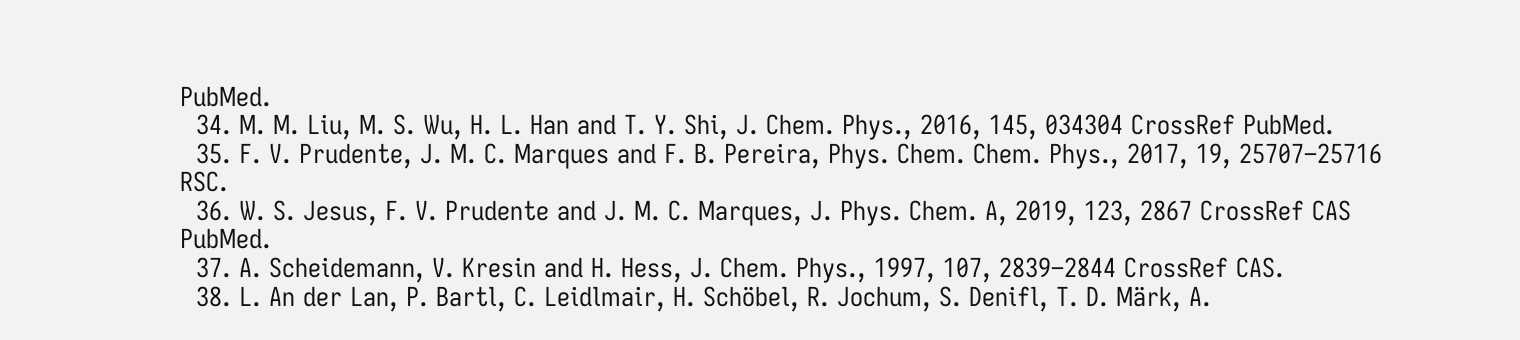PubMed.
  34. M. M. Liu, M. S. Wu, H. L. Han and T. Y. Shi, J. Chem. Phys., 2016, 145, 034304 CrossRef PubMed.
  35. F. V. Prudente, J. M. C. Marques and F. B. Pereira, Phys. Chem. Chem. Phys., 2017, 19, 25707–25716 RSC.
  36. W. S. Jesus, F. V. Prudente and J. M. C. Marques, J. Phys. Chem. A, 2019, 123, 2867 CrossRef CAS PubMed.
  37. A. Scheidemann, V. Kresin and H. Hess, J. Chem. Phys., 1997, 107, 2839–2844 CrossRef CAS.
  38. L. An der Lan, P. Bartl, C. Leidlmair, H. Schöbel, R. Jochum, S. Denifl, T. D. Märk, A.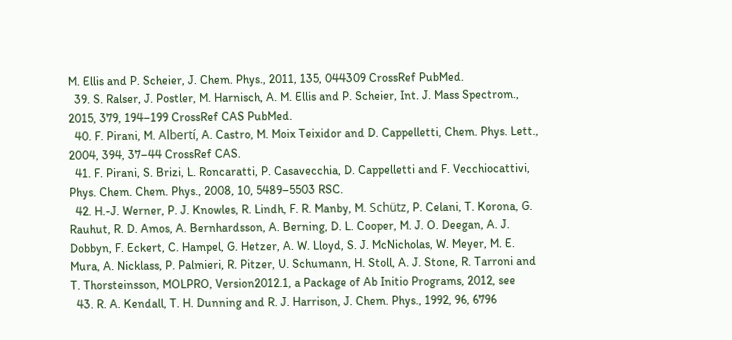M. Ellis and P. Scheier, J. Chem. Phys., 2011, 135, 044309 CrossRef PubMed.
  39. S. Ralser, J. Postler, M. Harnisch, A. M. Ellis and P. Scheier, Int. J. Mass Spectrom., 2015, 379, 194–199 CrossRef CAS PubMed.
  40. F. Pirani, M. Albertí, A. Castro, M. Moix Teixidor and D. Cappelletti, Chem. Phys. Lett., 2004, 394, 37–44 CrossRef CAS.
  41. F. Pirani, S. Brizi, L. Roncaratti, P. Casavecchia, D. Cappelletti and F. Vecchiocattivi, Phys. Chem. Chem. Phys., 2008, 10, 5489–5503 RSC.
  42. H.-J. Werner, P. J. Knowles, R. Lindh, F. R. Manby, M. Schütz, P. Celani, T. Korona, G. Rauhut, R. D. Amos, A. Bernhardsson, A. Berning, D. L. Cooper, M. J. O. Deegan, A. J. Dobbyn, F. Eckert, C. Hampel, G. Hetzer, A. W. Lloyd, S. J. McNicholas, W. Meyer, M. E. Mura, A. Nicklass, P. Palmieri, R. Pitzer, U. Schumann, H. Stoll, A. J. Stone, R. Tarroni and T. Thorsteinsson, MOLPRO, Version2012.1, a Package of Ab Initio Programs, 2012, see
  43. R. A. Kendall, T. H. Dunning and R. J. Harrison, J. Chem. Phys., 1992, 96, 6796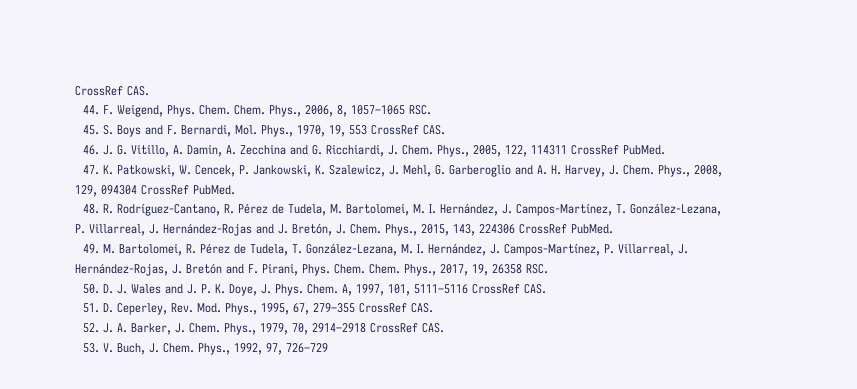CrossRef CAS.
  44. F. Weigend, Phys. Chem. Chem. Phys., 2006, 8, 1057–1065 RSC.
  45. S. Boys and F. Bernardi, Mol. Phys., 1970, 19, 553 CrossRef CAS.
  46. J. G. Vitillo, A. Damin, A. Zecchina and G. Ricchiardi, J. Chem. Phys., 2005, 122, 114311 CrossRef PubMed.
  47. K. Patkowski, W. Cencek, P. Jankowski, K. Szalewicz, J. Mehl, G. Garberoglio and A. H. Harvey, J. Chem. Phys., 2008, 129, 094304 CrossRef PubMed.
  48. R. Rodríguez-Cantano, R. Pérez de Tudela, M. Bartolomei, M. I. Hernández, J. Campos-Martínez, T. González-Lezana, P. Villarreal, J. Hernández-Rojas and J. Bretón, J. Chem. Phys., 2015, 143, 224306 CrossRef PubMed.
  49. M. Bartolomei, R. Pérez de Tudela, T. González-Lezana, M. I. Hernández, J. Campos-Martínez, P. Villarreal, J. Hernández-Rojas, J. Bretón and F. Pirani, Phys. Chem. Chem. Phys., 2017, 19, 26358 RSC.
  50. D. J. Wales and J. P. K. Doye, J. Phys. Chem. A, 1997, 101, 5111–5116 CrossRef CAS.
  51. D. Ceperley, Rev. Mod. Phys., 1995, 67, 279–355 CrossRef CAS.
  52. J. A. Barker, J. Chem. Phys., 1979, 70, 2914–2918 CrossRef CAS.
  53. V. Buch, J. Chem. Phys., 1992, 97, 726–729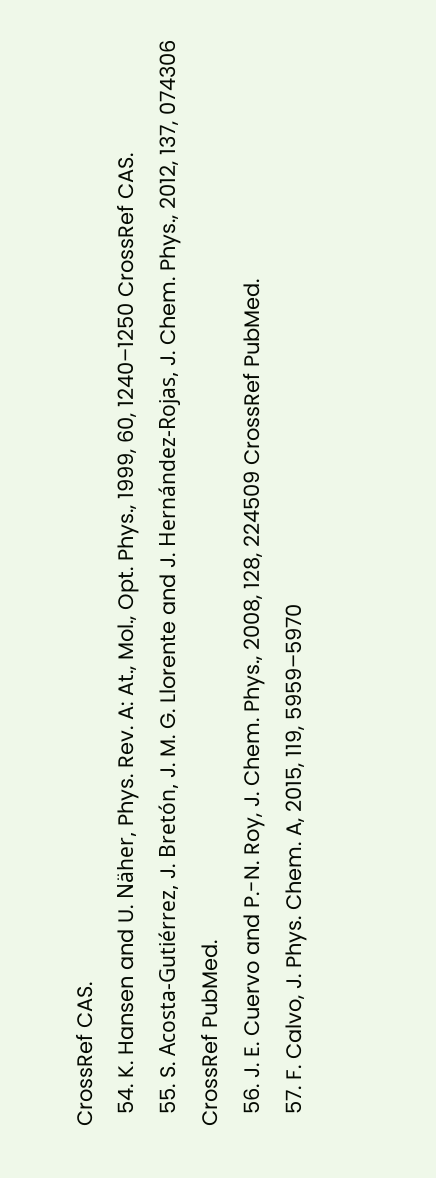CrossRef CAS.
  54. K. Hansen and U. Näher, Phys. Rev. A: At., Mol., Opt. Phys., 1999, 60, 1240–1250 CrossRef CAS.
  55. S. Acosta-Gutiérrez, J. Bretón, J. M. G. Llorente and J. Hernández-Rojas, J. Chem. Phys., 2012, 137, 074306 CrossRef PubMed.
  56. J. E. Cuervo and P.-N. Roy, J. Chem. Phys., 2008, 128, 224509 CrossRef PubMed.
  57. F. Calvo, J. Phys. Chem. A, 2015, 119, 5959–5970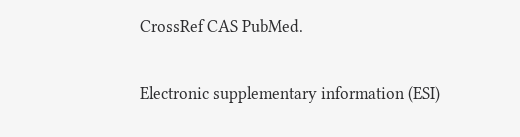CrossRef CAS PubMed.


Electronic supplementary information (ESI)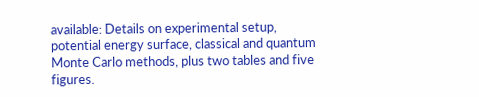available: Details on experimental setup, potential energy surface, classical and quantum Monte Carlo methods, plus two tables and five figures.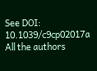See DOI: 10.1039/c9cp02017a
All the authors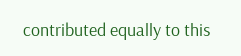contributed equally to this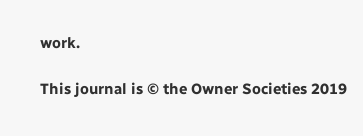work.

This journal is © the Owner Societies 2019